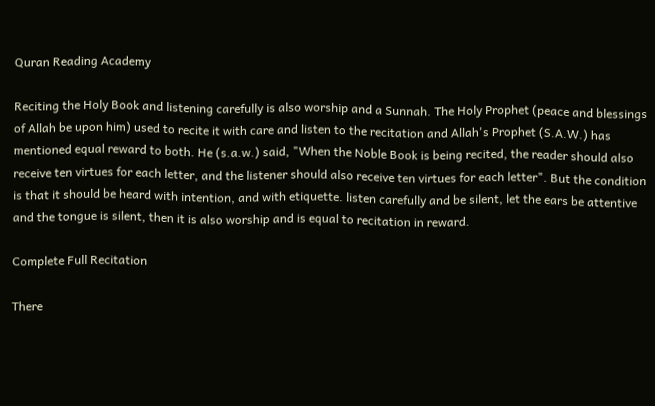Quran Reading Academy

Reciting the Holy Book and listening carefully is also worship and a Sunnah. The Holy Prophet (peace and blessings of Allah be upon him) used to recite it with care and listen to the recitation and Allah's Prophet (S.A.W.) has mentioned equal reward to both. He (s.a.w.) said, "When the Noble Book is being recited, the reader should also receive ten virtues for each letter, and the listener should also receive ten virtues for each letter". But the condition is that it should be heard with intention, and with etiquette. listen carefully and be silent, let the ears be attentive and the tongue is silent, then it is also worship and is equal to recitation in reward.

Complete Full Recitation

There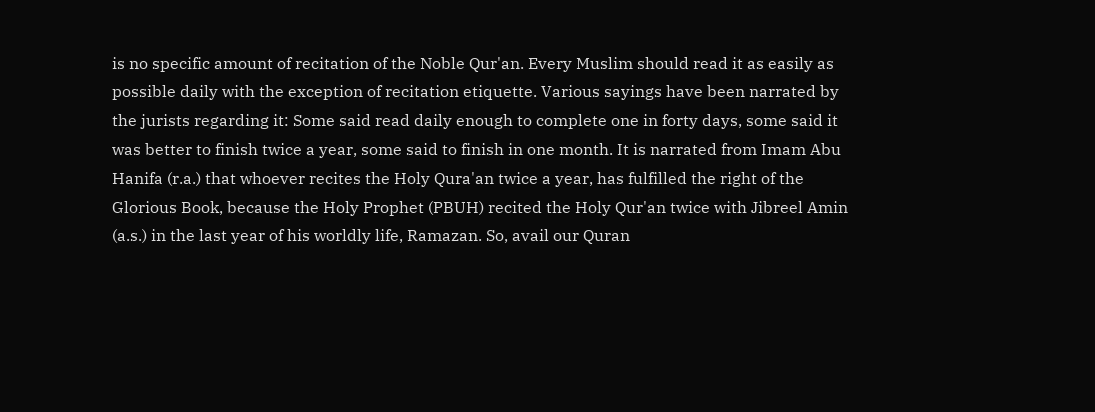is no specific amount of recitation of the Noble Qur'an. Every Muslim should read it as easily as possible daily with the exception of recitation etiquette. Various sayings have been narrated by the jurists regarding it: Some said read daily enough to complete one in forty days, some said it was better to finish twice a year, some said to finish in one month. It is narrated from Imam Abu Hanifa (r.a.) that whoever recites the Holy Qura'an twice a year, has fulfilled the right of the Glorious Book, because the Holy Prophet (PBUH) recited the Holy Qur'an twice with Jibreel Amin (a.s.) in the last year of his worldly life, Ramazan. So, avail our Quran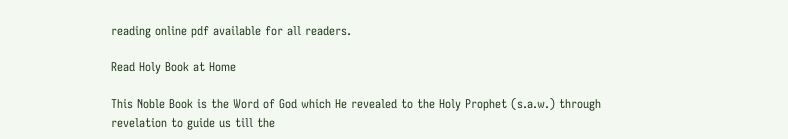reading online pdf available for all readers.

Read Holy Book at Home

This Noble Book is the Word of God which He revealed to the Holy Prophet (s.a.w.) through revelation to guide us till the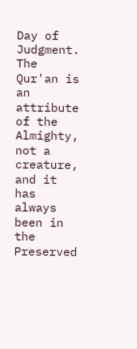Day of Judgment. The Qur'an is an attribute of the Almighty, not a creature, and it has always been in the Preserved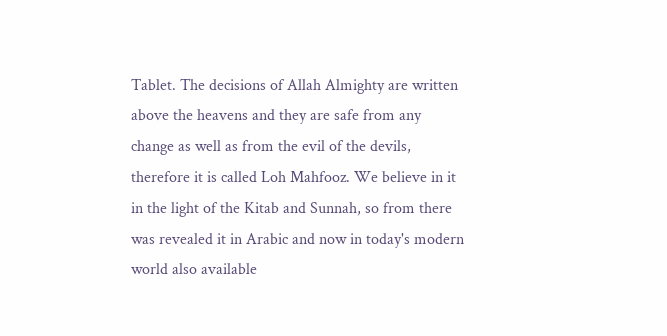Tablet. The decisions of Allah Almighty are written above the heavens and they are safe from any change as well as from the evil of the devils, therefore it is called Loh Mahfooz. We believe in it in the light of the Kitab and Sunnah, so from there was revealed it in Arabic and now in today's modern world also available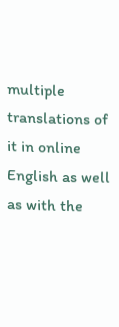multiple translations of it in online English as well as with the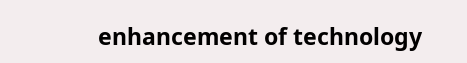enhancement of technology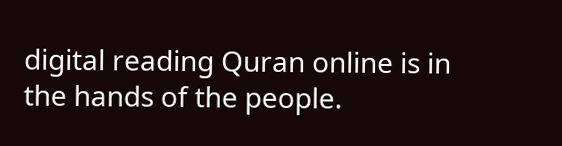digital reading Quran online is in the hands of the people.